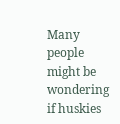Many people might be wondering if huskies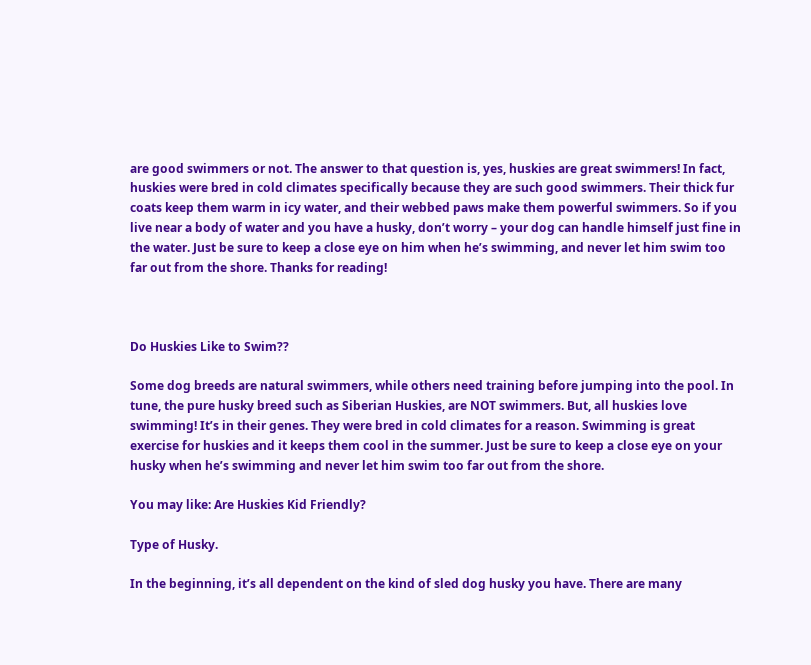are good swimmers or not. The answer to that question is, yes, huskies are great swimmers! In fact, huskies were bred in cold climates specifically because they are such good swimmers. Their thick fur coats keep them warm in icy water, and their webbed paws make them powerful swimmers. So if you live near a body of water and you have a husky, don’t worry – your dog can handle himself just fine in the water. Just be sure to keep a close eye on him when he’s swimming, and never let him swim too far out from the shore. Thanks for reading!



Do Huskies Like to Swim??

Some dog breeds are natural swimmers, while others need training before jumping into the pool. In tune, the pure husky breed such as Siberian Huskies, are NOT swimmers. But, all huskies love swimming! It’s in their genes. They were bred in cold climates for a reason. Swimming is great exercise for huskies and it keeps them cool in the summer. Just be sure to keep a close eye on your husky when he’s swimming and never let him swim too far out from the shore.

You may like: Are Huskies Kid Friendly?

Type of Husky.

In the beginning, it’s all dependent on the kind of sled dog husky you have. There are many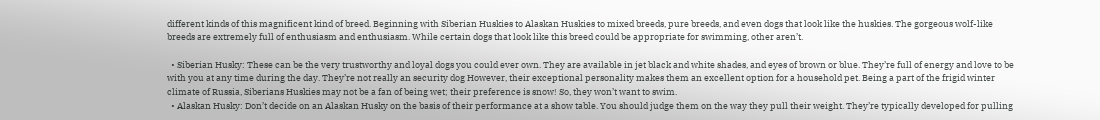different kinds of this magnificent kind of breed. Beginning with Siberian Huskies to Alaskan Huskies to mixed breeds, pure breeds, and even dogs that look like the huskies. The gorgeous wolf-like breeds are extremely full of enthusiasm and enthusiasm. While certain dogs that look like this breed could be appropriate for swimming, other aren’t.

  • Siberian Husky: These can be the very trustworthy and loyal dogs you could ever own. They are available in jet black and white shades, and eyes of brown or blue. They’re full of energy and love to be with you at any time during the day. They’re not really an security dog However, their exceptional personality makes them an excellent option for a household pet. Being a part of the frigid winter climate of Russia, Siberians Huskies may not be a fan of being wet; their preference is snow! So, they won’t want to swim.
  • Alaskan Husky: Don’t decide on an Alaskan Husky on the basis of their performance at a show table. You should judge them on the way they pull their weight. They’re typically developed for pulling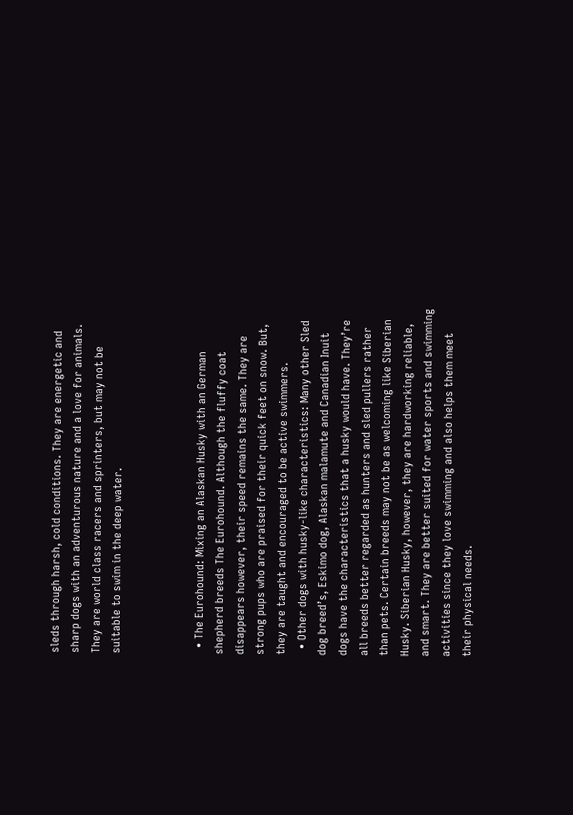sleds through harsh, cold conditions. They are energetic and sharp dogs with an adventurous nature and a love for animals. They are world class racers and sprinters, but may not be suitable to swim in the deep water.



  • The Eurohound: Mixing an Alaskan Husky with an German shepherd breeds The Eurohound. Although the fluffy coat disappears however, their speed remains the same. They are strong pups who are praised for their quick feet on snow. But, they are taught and encouraged to be active swimmers.
  • Other dogs with husky-like characteristics: Many other Sled dog breed’s, Eskimo dog, Alaskan malamute and Canadian Inuit dogs have the characteristics that a husky would have. They’re all breeds better regarded as hunters and sled pullers rather than pets. Certain breeds may not be as welcoming like Siberian Husky. Siberian Husky, however, they are hardworking reliable, and smart. They are better suited for water sports and swimming activities since they love swimming and also helps them meet their physical needs.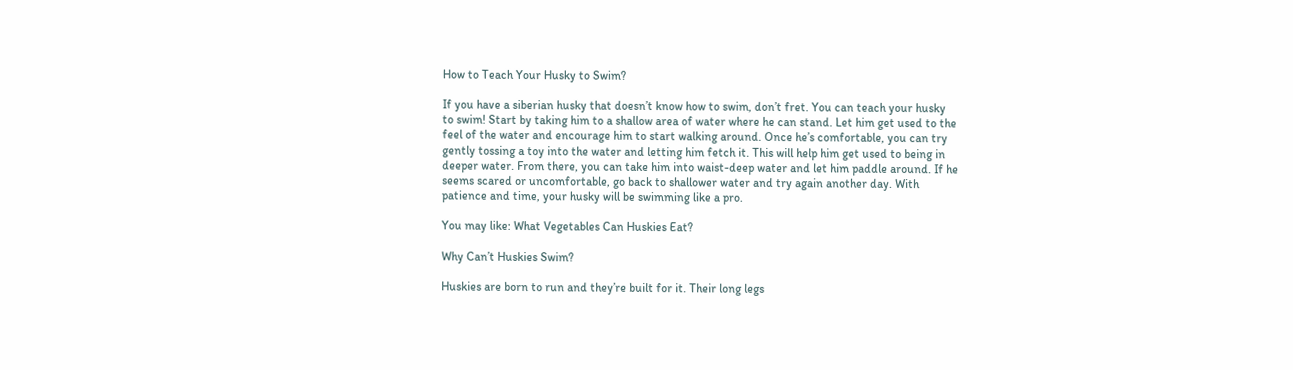How to Teach Your Husky to Swim?

If you have a siberian husky that doesn’t know how to swim, don’t fret. You can teach your husky to swim! Start by taking him to a shallow area of water where he can stand. Let him get used to the feel of the water and encourage him to start walking around. Once he’s comfortable, you can try gently tossing a toy into the water and letting him fetch it. This will help him get used to being in deeper water. From there, you can take him into waist-deep water and let him paddle around. If he seems scared or uncomfortable, go back to shallower water and try again another day. With patience and time, your husky will be swimming like a pro.

You may like: What Vegetables Can Huskies Eat?

Why Can’t Huskies Swim?

Huskies are born to run and they’re built for it. Their long legs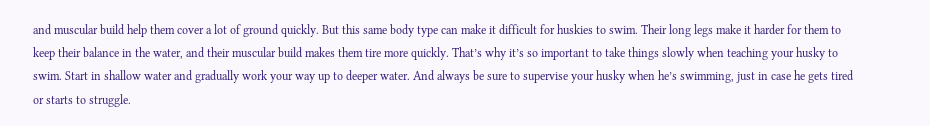and muscular build help them cover a lot of ground quickly. But this same body type can make it difficult for huskies to swim. Their long legs make it harder for them to keep their balance in the water, and their muscular build makes them tire more quickly. That’s why it’s so important to take things slowly when teaching your husky to swim. Start in shallow water and gradually work your way up to deeper water. And always be sure to supervise your husky when he’s swimming, just in case he gets tired or starts to struggle.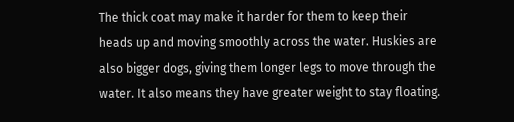The thick coat may make it harder for them to keep their heads up and moving smoothly across the water. Huskies are also bigger dogs, giving them longer legs to move through the water. It also means they have greater weight to stay floating.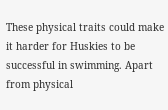These physical traits could make it harder for Huskies to be successful in swimming. Apart from physical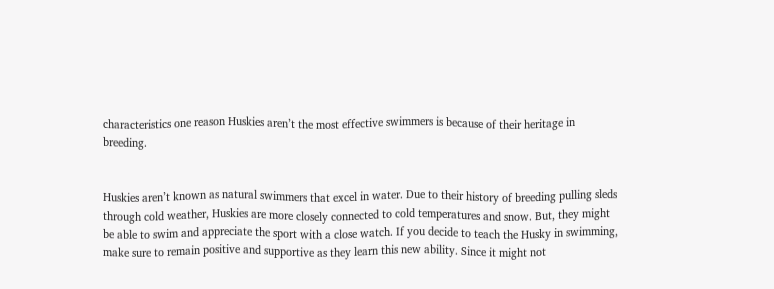characteristics one reason Huskies aren’t the most effective swimmers is because of their heritage in breeding.


Huskies aren’t known as natural swimmers that excel in water. Due to their history of breeding pulling sleds through cold weather, Huskies are more closely connected to cold temperatures and snow. But, they might be able to swim and appreciate the sport with a close watch. If you decide to teach the Husky in swimming, make sure to remain positive and supportive as they learn this new ability. Since it might not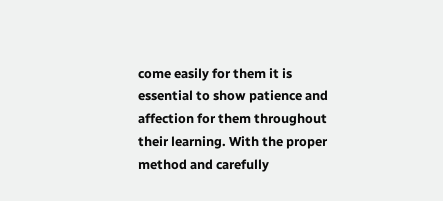come easily for them it is essential to show patience and affection for them throughout their learning. With the proper method and carefully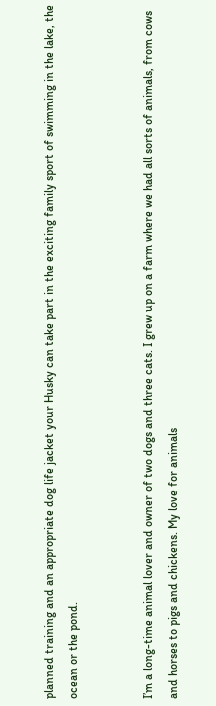planned training and an appropriate dog life jacket your Husky can take part in the exciting family sport of swimming in the lake, the ocean or the pond.


I’m a long-time animal lover and owner of two dogs and three cats. I grew up on a farm where we had all sorts of animals, from cows and horses to pigs and chickens. My love for animals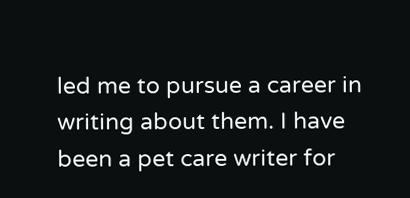led me to pursue a career in writing about them. I have been a pet care writer for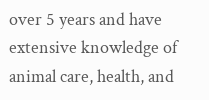over 5 years and have extensive knowledge of animal care, health, and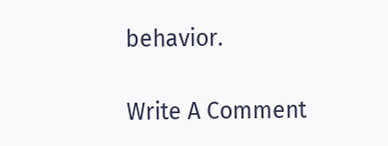behavior.

Write A Comment